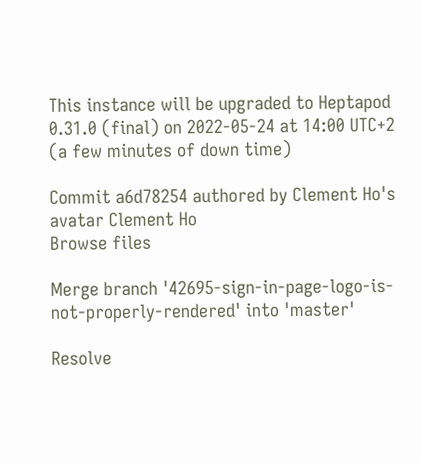This instance will be upgraded to Heptapod 0.31.0 (final) on 2022-05-24 at 14:00 UTC+2 (a few minutes of down time)

Commit a6d78254 authored by Clement Ho's avatar Clement Ho
Browse files

Merge branch '42695-sign-in-page-logo-is-not-properly-rendered' into 'master'

Resolve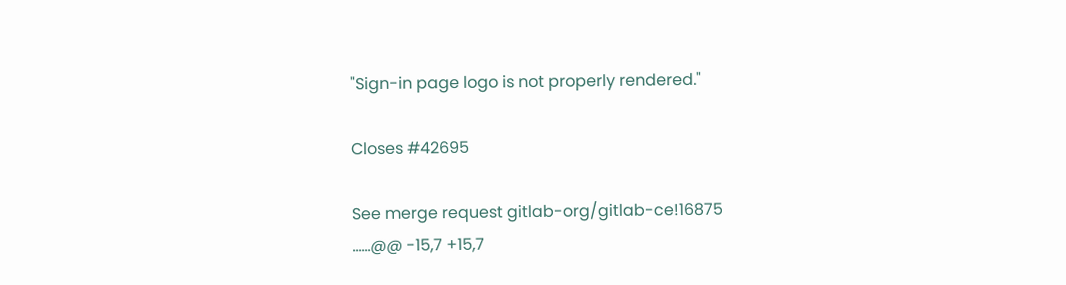"Sign-in page logo is not properly rendered."

Closes #42695

See merge request gitlab-org/gitlab-ce!16875
......@@ -15,7 +15,7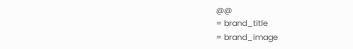@@
= brand_title
= brand_image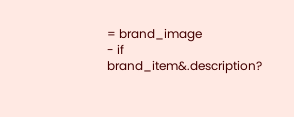= brand_image
- if brand_item&.description?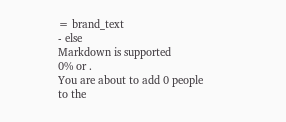= brand_text
- else
Markdown is supported
0% or .
You are about to add 0 people to the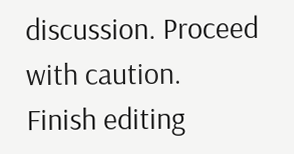discussion. Proceed with caution.
Finish editing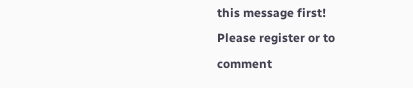this message first!
Please register or to comment